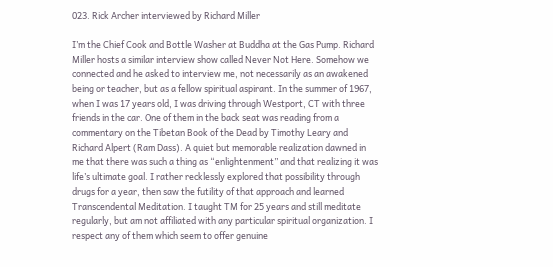023. Rick Archer interviewed by Richard Miller

I’m the Chief Cook and Bottle Washer at Buddha at the Gas Pump. Richard Miller hosts a similar interview show called Never Not Here. Somehow we connected and he asked to interview me, not necessarily as an awakened being or teacher, but as a fellow spiritual aspirant. In the summer of 1967, when I was 17 years old, I was driving through Westport, CT with three friends in the car. One of them in the back seat was reading from a commentary on the Tibetan Book of the Dead by Timothy Leary and Richard Alpert (Ram Dass). A quiet but memorable realization dawned in me that there was such a thing as “enlightenment” and that realizing it was life’s ultimate goal. I rather recklessly explored that possibility through drugs for a year, then saw the futility of that approach and learned Transcendental Meditation. I taught TM for 25 years and still meditate regularly, but am not affiliated with any particular spiritual organization. I respect any of them which seem to offer genuine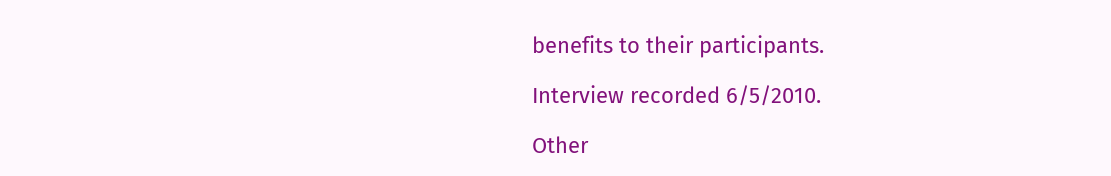benefits to their participants.

Interview recorded 6/5/2010.

Other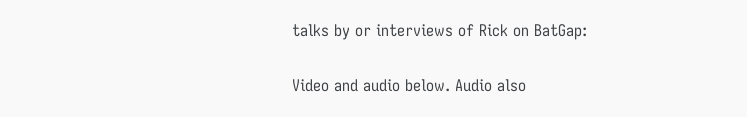talks by or interviews of Rick on BatGap:

Video and audio below. Audio also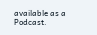available as a Podcast.